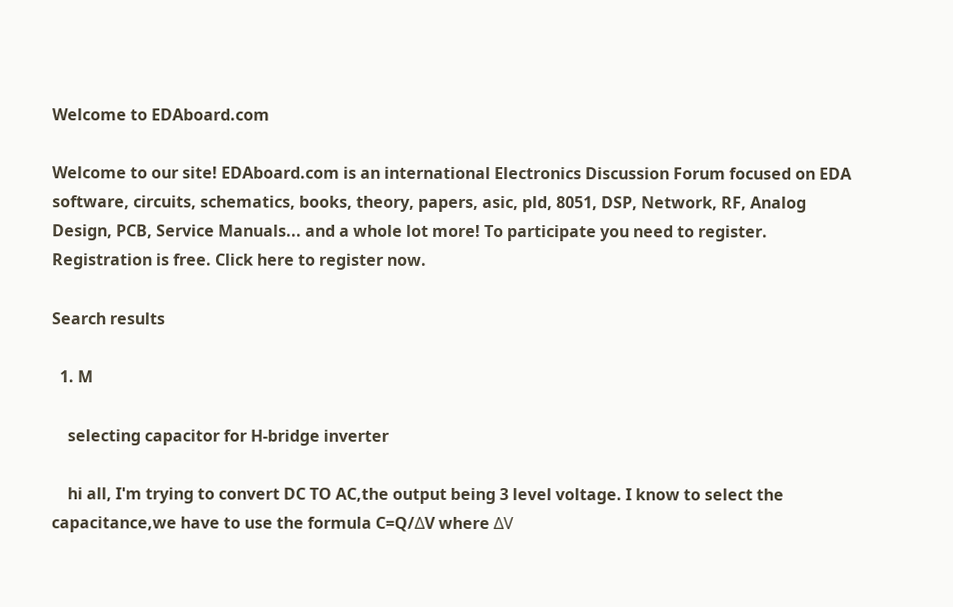Welcome to EDAboard.com

Welcome to our site! EDAboard.com is an international Electronics Discussion Forum focused on EDA software, circuits, schematics, books, theory, papers, asic, pld, 8051, DSP, Network, RF, Analog Design, PCB, Service Manuals... and a whole lot more! To participate you need to register. Registration is free. Click here to register now.

Search results

  1. M

    selecting capacitor for H-bridge inverter

    hi all, I'm trying to convert DC TO AC,the output being 3 level voltage. I know to select the capacitance,we have to use the formula C=Q/ΔV where ΔV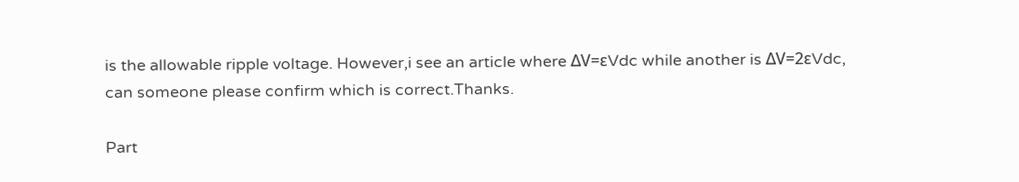is the allowable ripple voltage. However,i see an article where ΔV=εVdc while another is ΔV=2εVdc, can someone please confirm which is correct.Thanks.

Part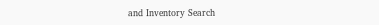and Inventory Search